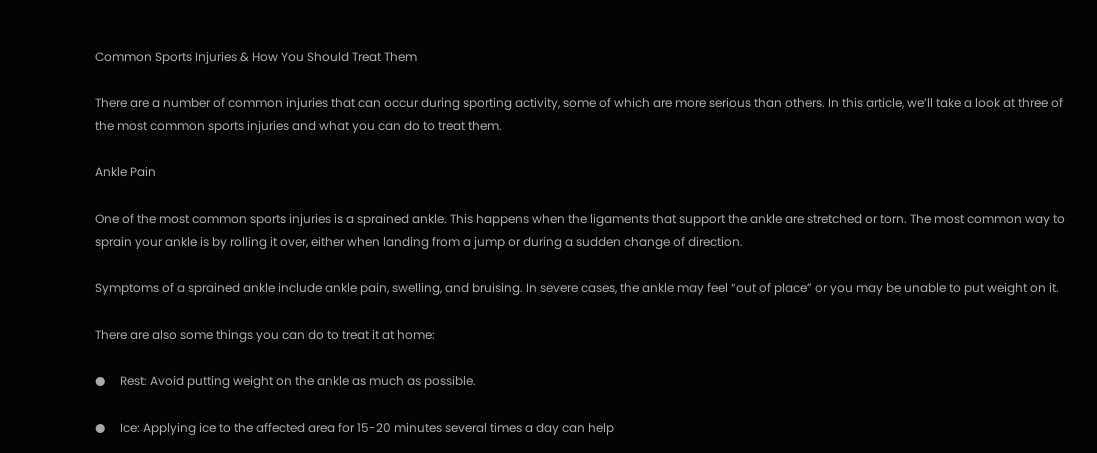Common Sports Injuries & How You Should Treat Them

There are a number of common injuries that can occur during sporting activity, some of which are more serious than others. In this article, we’ll take a look at three of the most common sports injuries and what you can do to treat them.

Ankle Pain

One of the most common sports injuries is a sprained ankle. This happens when the ligaments that support the ankle are stretched or torn. The most common way to sprain your ankle is by rolling it over, either when landing from a jump or during a sudden change of direction.

Symptoms of a sprained ankle include ankle pain, swelling, and bruising. In severe cases, the ankle may feel “out of place” or you may be unable to put weight on it.

There are also some things you can do to treat it at home:

●     Rest: Avoid putting weight on the ankle as much as possible.

●     Ice: Applying ice to the affected area for 15-20 minutes several times a day can help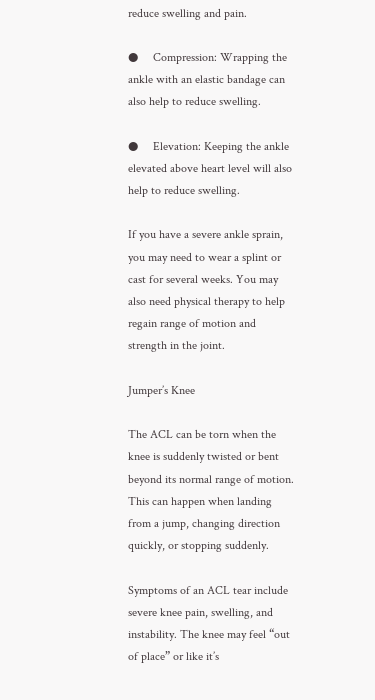reduce swelling and pain.

●     Compression: Wrapping the ankle with an elastic bandage can also help to reduce swelling.

●     Elevation: Keeping the ankle elevated above heart level will also help to reduce swelling.

If you have a severe ankle sprain, you may need to wear a splint or cast for several weeks. You may also need physical therapy to help regain range of motion and strength in the joint.

Jumper’s Knee

The ACL can be torn when the knee is suddenly twisted or bent beyond its normal range of motion. This can happen when landing from a jump, changing direction quickly, or stopping suddenly.

Symptoms of an ACL tear include severe knee pain, swelling, and instability. The knee may feel “out of place” or like it’s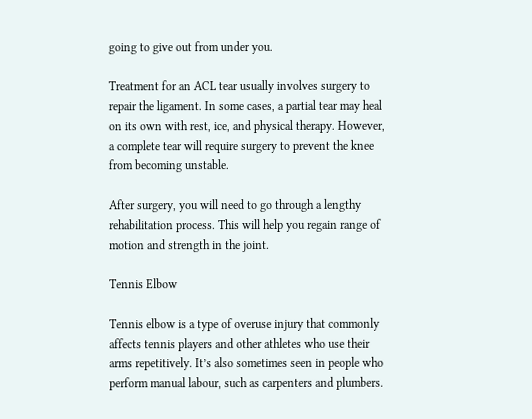going to give out from under you.

Treatment for an ACL tear usually involves surgery to repair the ligament. In some cases, a partial tear may heal on its own with rest, ice, and physical therapy. However, a complete tear will require surgery to prevent the knee from becoming unstable.

After surgery, you will need to go through a lengthy rehabilitation process. This will help you regain range of motion and strength in the joint.

Tennis Elbow

Tennis elbow is a type of overuse injury that commonly affects tennis players and other athletes who use their arms repetitively. It’s also sometimes seen in people who perform manual labour, such as carpenters and plumbers.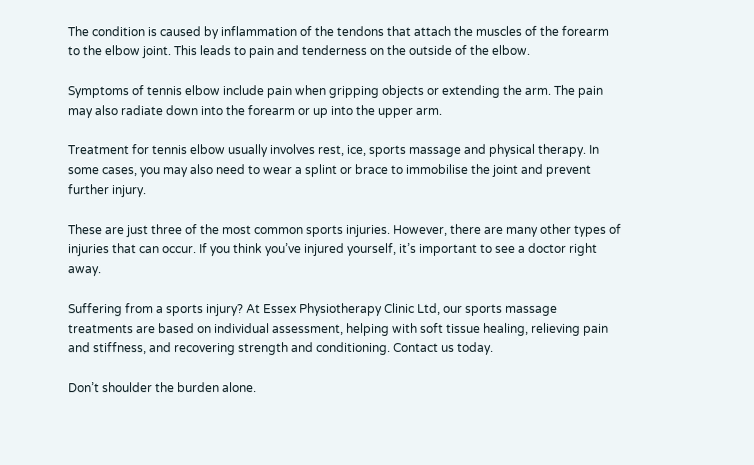The condition is caused by inflammation of the tendons that attach the muscles of the forearm to the elbow joint. This leads to pain and tenderness on the outside of the elbow.

Symptoms of tennis elbow include pain when gripping objects or extending the arm. The pain may also radiate down into the forearm or up into the upper arm.

Treatment for tennis elbow usually involves rest, ice, sports massage and physical therapy. In some cases, you may also need to wear a splint or brace to immobilise the joint and prevent further injury.

These are just three of the most common sports injuries. However, there are many other types of injuries that can occur. If you think you’ve injured yourself, it’s important to see a doctor right away.

Suffering from a sports injury? At Essex Physiotherapy Clinic Ltd, our sports massage treatments are based on individual assessment, helping with soft tissue healing, relieving pain and stiffness, and recovering strength and conditioning. Contact us today.

Don’t shoulder the burden alone.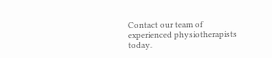Contact our team of experienced physiotherapists today.